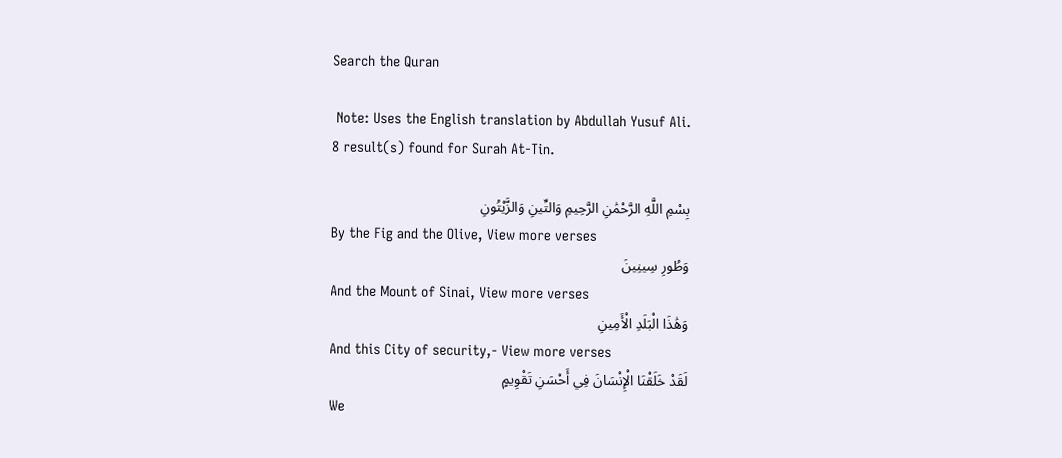Search the Quran

 Note: Uses the English translation by Abdullah Yusuf Ali.
8 result(s) found for Surah At-Tin.

بِسْمِ اللَّهِ الرَّحْمَٰنِ الرَّحِيمِ وَالتِّينِ وَالزَّيْتُونِ
By the Fig and the Olive, View more verses
وَطُورِ سِينِينَ
And the Mount of Sinai, View more verses
وَهَٰذَا الْبَلَدِ الْأَمِينِ
And this City of security,- View more verses
لَقَدْ خَلَقْنَا الْإِنْسَانَ فِي أَحْسَنِ تَقْوِيمٍ
We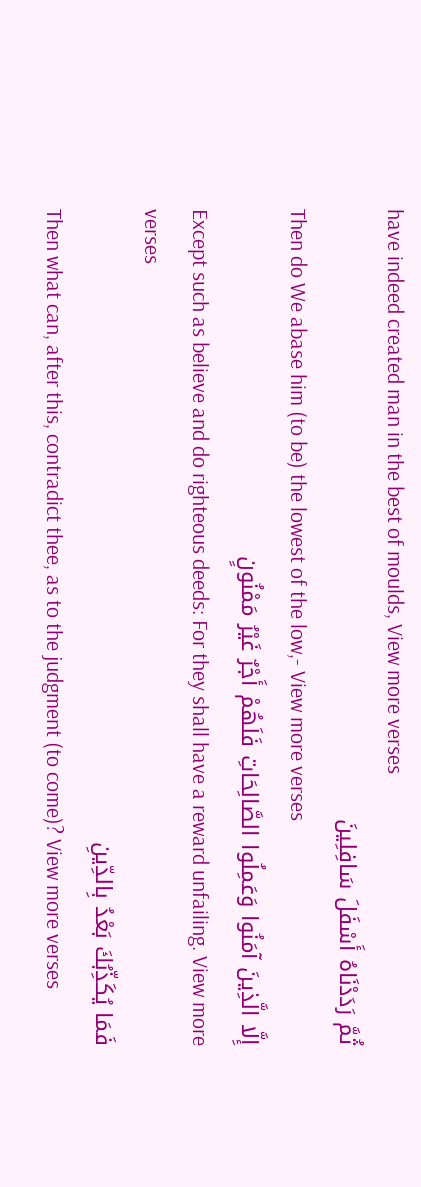have indeed created man in the best of moulds, View more verses
ثُمَّ رَدَدْنَاهُ أَسْفَلَ سَافِلِينَ
Then do We abase him (to be) the lowest of the low,- View more verses
إِلَّا الَّذِينَ آمَنُوا وَعَمِلُوا الصَّالِحَاتِ فَلَهُمْ أَجْرٌ غَيْرُ مَمْنُونٍ
Except such as believe and do righteous deeds: For they shall have a reward unfailing. View more verses
فَمَا يُكَذِّبُكَ بَعْدُ بِالدِّينِ
Then what can, after this, contradict thee, as to the judgment (to come)? View more verses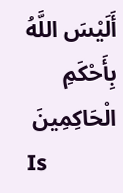أَلَيْسَ اللَّهُ بِأَحْكَمِ الْحَاكِمِينَ
Is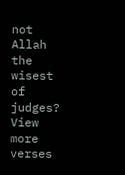not Allah the wisest of judges? View more verses